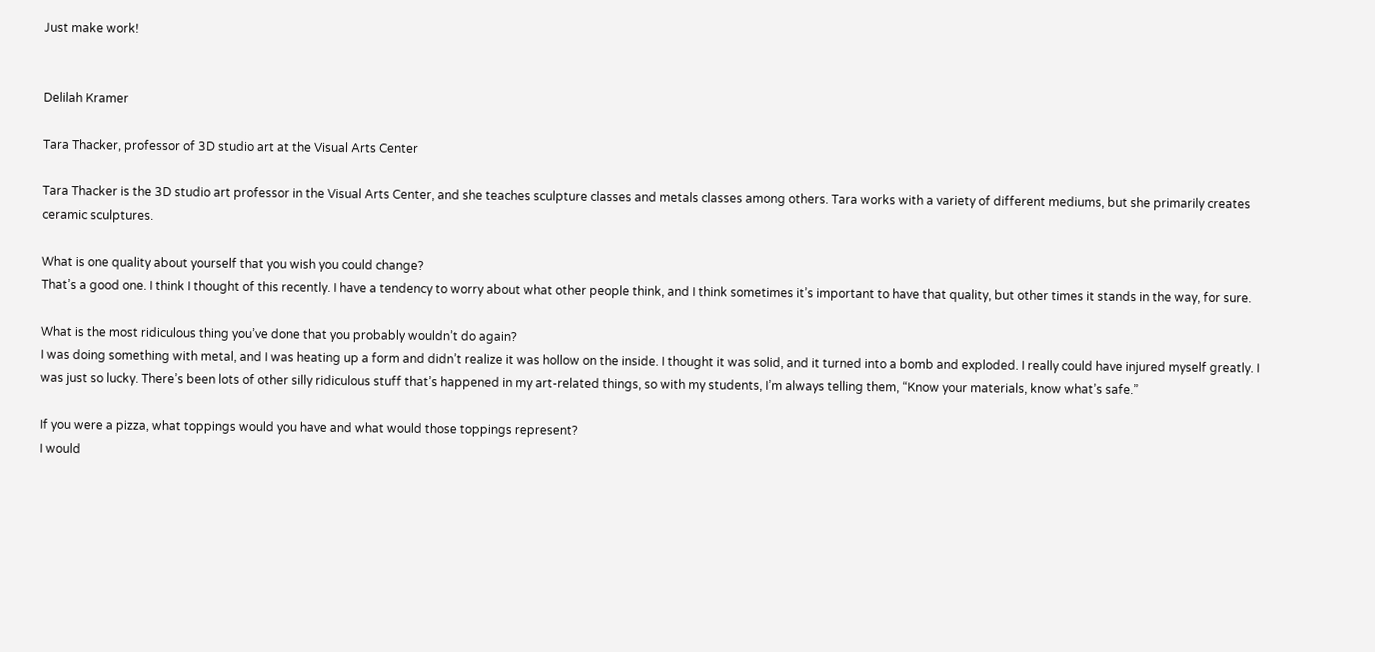Just make work!


Delilah Kramer

Tara Thacker, professor of 3D studio art at the Visual Arts Center

Tara Thacker is the 3D studio art professor in the Visual Arts Center, and she teaches sculpture classes and metals classes among others. Tara works with a variety of different mediums, but she primarily creates ceramic sculptures.

What is one quality about yourself that you wish you could change?
That’s a good one. I think I thought of this recently. I have a tendency to worry about what other people think, and I think sometimes it’s important to have that quality, but other times it stands in the way, for sure.

What is the most ridiculous thing you’ve done that you probably wouldn’t do again?
I was doing something with metal, and I was heating up a form and didn’t realize it was hollow on the inside. I thought it was solid, and it turned into a bomb and exploded. I really could have injured myself greatly. I was just so lucky. There’s been lots of other silly ridiculous stuff that’s happened in my art-related things, so with my students, I’m always telling them, “Know your materials, know what’s safe.”

If you were a pizza, what toppings would you have and what would those toppings represent?
I would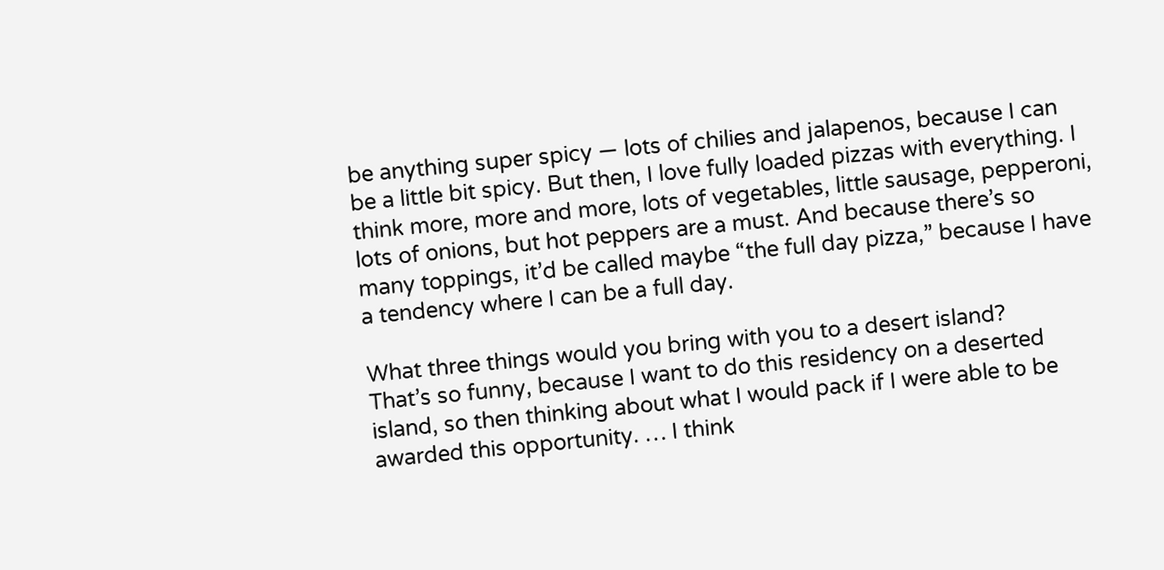be anything super spicy — lots of chilies and jalapenos, because I can be a little bit spicy. But then, I love fully loaded pizzas with everything. I think more, more and more, lots of vegetables, little sausage, pepperoni, lots of onions, but hot peppers are a must. And because there’s so many toppings, it’d be called maybe “the full day pizza,” because I have a tendency where I can be a full day.

What three things would you bring with you to a desert island?
That’s so funny, because I want to do this residency on a deserted island, so then thinking about what I would pack if I were able to be awarded this opportunity. … I think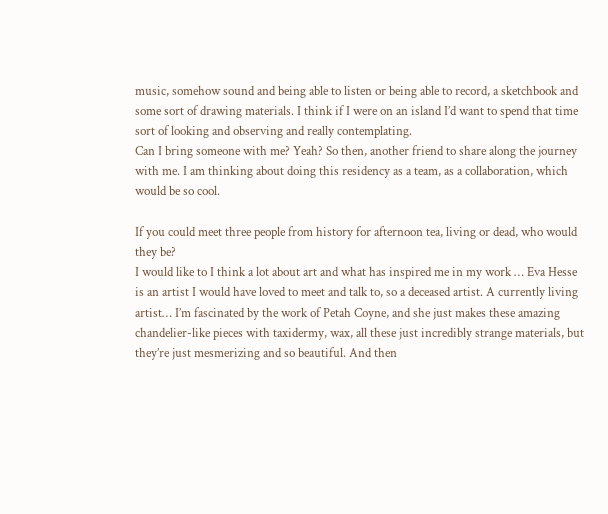music, somehow sound and being able to listen or being able to record, a sketchbook and some sort of drawing materials. I think if I were on an island I’d want to spend that time sort of looking and observing and really contemplating.
Can I bring someone with me? Yeah? So then, another friend to share along the journey with me. I am thinking about doing this residency as a team, as a collaboration, which would be so cool.

If you could meet three people from history for afternoon tea, living or dead, who would they be?
I would like to I think a lot about art and what has inspired me in my work … Eva Hesse is an artist I would have loved to meet and talk to, so a deceased artist. A currently living artist… I’m fascinated by the work of Petah Coyne, and she just makes these amazing chandelier-like pieces with taxidermy, wax, all these just incredibly strange materials, but they’re just mesmerizing and so beautiful. And then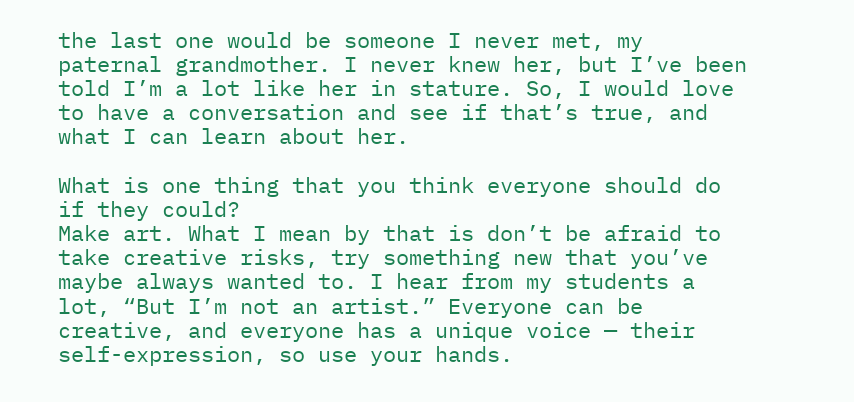the last one would be someone I never met, my paternal grandmother. I never knew her, but I’ve been told I’m a lot like her in stature. So, I would love to have a conversation and see if that’s true, and what I can learn about her.

What is one thing that you think everyone should do if they could?
Make art. What I mean by that is don’t be afraid to take creative risks, try something new that you’ve maybe always wanted to. I hear from my students a lot, “But I’m not an artist.” Everyone can be creative, and everyone has a unique voice — their self-expression, so use your hands.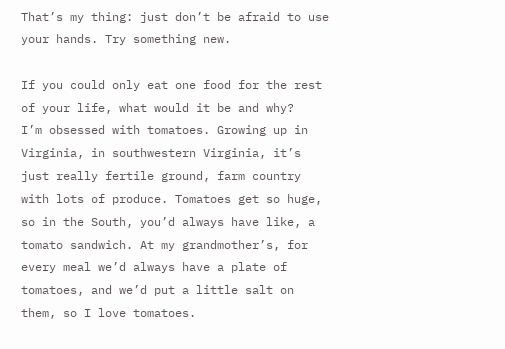That’s my thing: just don’t be afraid to use your hands. Try something new.

If you could only eat one food for the rest of your life, what would it be and why?
I’m obsessed with tomatoes. Growing up in Virginia, in southwestern Virginia, it’s just really fertile ground, farm country with lots of produce. Tomatoes get so huge, so in the South, you’d always have like, a tomato sandwich. At my grandmother’s, for every meal we’d always have a plate of tomatoes, and we’d put a little salt on them, so I love tomatoes.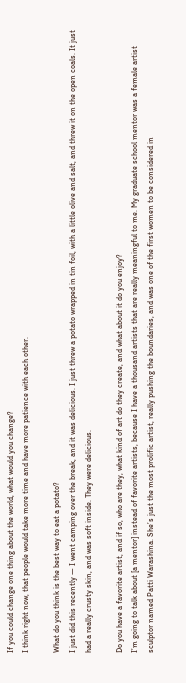If you could change one thing about the world, what would you change?
I think right now, that people would take more time and have more patience with each other.

What do you think is the best way to eat a potato?
I just did this recently — I went camping over the break, and it was delicious. I just threw a potato wrapped in tin foil, with a little olive and salt, and threw it on the open coals. It just had a really crusty skin, and was soft inside. They were delicious.

Do you have a favorite artist, and if so, who are they, what kind of art do they create, and what about it do you enjoy?
I’m going to talk about [a mentor] instead of favorite artists, because I have a thousand artists that are really meaningful to me. My graduate school mentor was a female artist sculptor named Patti Warashina. She’s just the most prolific artist, really pushing the boundaries, and was one of the first women to be considered in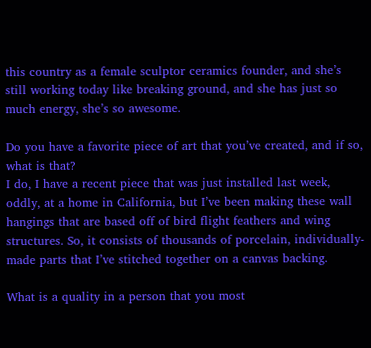this country as a female sculptor ceramics founder, and she’s still working today like breaking ground, and she has just so much energy, she’s so awesome.

Do you have a favorite piece of art that you’ve created, and if so, what is that?
I do, I have a recent piece that was just installed last week, oddly, at a home in California, but I’ve been making these wall hangings that are based off of bird flight feathers and wing structures. So, it consists of thousands of porcelain, individually-made parts that I’ve stitched together on a canvas backing.

What is a quality in a person that you most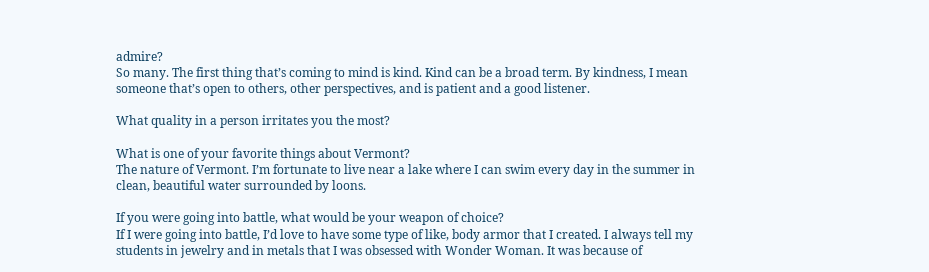admire?
So many. The first thing that’s coming to mind is kind. Kind can be a broad term. By kindness, I mean someone that’s open to others, other perspectives, and is patient and a good listener.

What quality in a person irritates you the most?

What is one of your favorite things about Vermont?
The nature of Vermont. I’m fortunate to live near a lake where I can swim every day in the summer in clean, beautiful water surrounded by loons.

If you were going into battle, what would be your weapon of choice?
If I were going into battle, I’d love to have some type of like, body armor that I created. I always tell my students in jewelry and in metals that I was obsessed with Wonder Woman. It was because of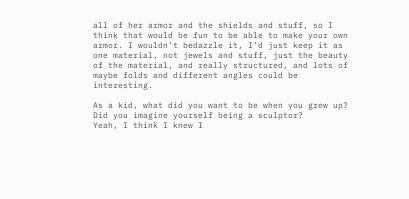all of her armor and the shields and stuff, so I think that would be fun to be able to make your own armor. I wouldn’t bedazzle it, I’d just keep it as one material, not jewels and stuff, just the beauty of the material, and really structured, and lots of maybe folds and different angles could be interesting.

As a kid, what did you want to be when you grew up? Did you imagine yourself being a sculptor?
Yeah, I think I knew I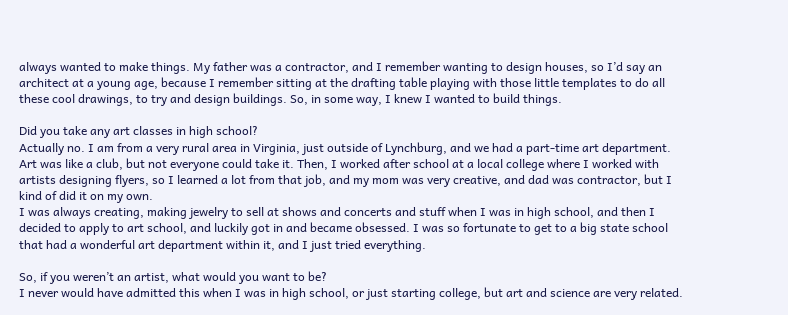always wanted to make things. My father was a contractor, and I remember wanting to design houses, so I’d say an architect at a young age, because I remember sitting at the drafting table playing with those little templates to do all these cool drawings, to try and design buildings. So, in some way, I knew I wanted to build things.

Did you take any art classes in high school?
Actually no. I am from a very rural area in Virginia, just outside of Lynchburg, and we had a part-time art department. Art was like a club, but not everyone could take it. Then, I worked after school at a local college where I worked with artists designing flyers, so I learned a lot from that job, and my mom was very creative, and dad was contractor, but I kind of did it on my own.
I was always creating, making jewelry to sell at shows and concerts and stuff when I was in high school, and then I decided to apply to art school, and luckily got in and became obsessed. I was so fortunate to get to a big state school that had a wonderful art department within it, and I just tried everything.

So, if you weren’t an artist, what would you want to be?
I never would have admitted this when I was in high school, or just starting college, but art and science are very related.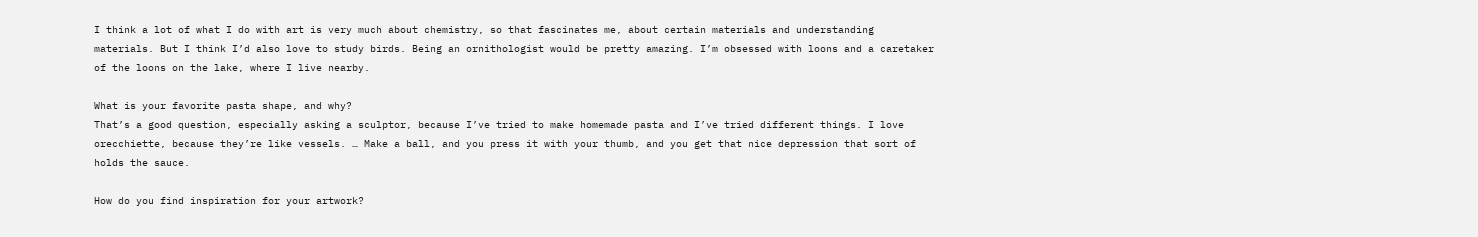I think a lot of what I do with art is very much about chemistry, so that fascinates me, about certain materials and understanding materials. But I think I’d also love to study birds. Being an ornithologist would be pretty amazing. I’m obsessed with loons and a caretaker of the loons on the lake, where I live nearby.

What is your favorite pasta shape, and why?
That’s a good question, especially asking a sculptor, because I’ve tried to make homemade pasta and I’ve tried different things. I love orecchiette, because they’re like vessels. … Make a ball, and you press it with your thumb, and you get that nice depression that sort of holds the sauce.

How do you find inspiration for your artwork?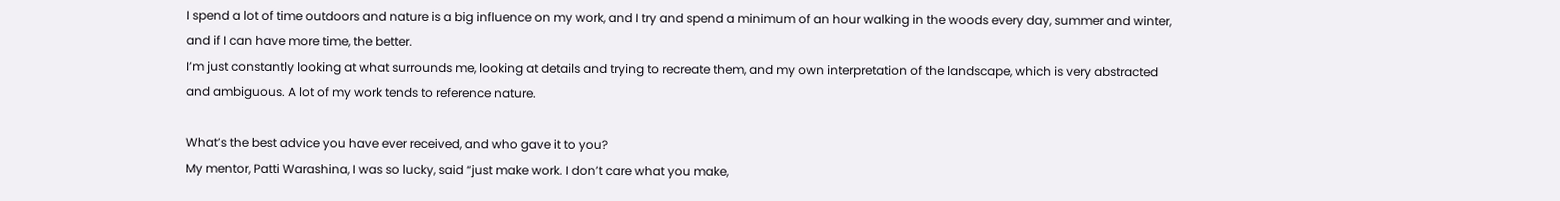I spend a lot of time outdoors and nature is a big influence on my work, and I try and spend a minimum of an hour walking in the woods every day, summer and winter, and if I can have more time, the better.
I’m just constantly looking at what surrounds me, looking at details and trying to recreate them, and my own interpretation of the landscape, which is very abstracted and ambiguous. A lot of my work tends to reference nature.

What’s the best advice you have ever received, and who gave it to you?
My mentor, Patti Warashina, I was so lucky, said “just make work. I don’t care what you make,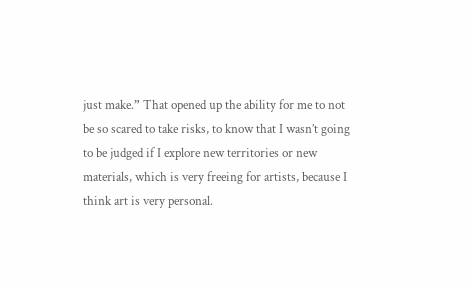just make.” That opened up the ability for me to not be so scared to take risks, to know that I wasn’t going to be judged if I explore new territories or new materials, which is very freeing for artists, because I think art is very personal.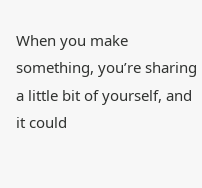When you make something, you’re sharing a little bit of yourself, and it could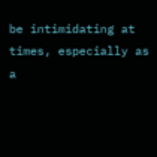be intimidating at times, especially as a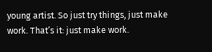young artist. So just try things, just make work. That’s it: just make work.